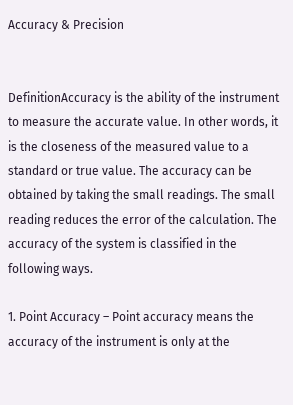Accuracy & Precision


DefinitionAccuracy is the ability of the instrument to measure the accurate value. In other words, it is the closeness of the measured value to a standard or true value. The accuracy can be obtained by taking the small readings. The small reading reduces the error of the calculation. The accuracy of the system is classified in the following ways.

1. Point Accuracy – Point accuracy means the accuracy of the instrument is only at the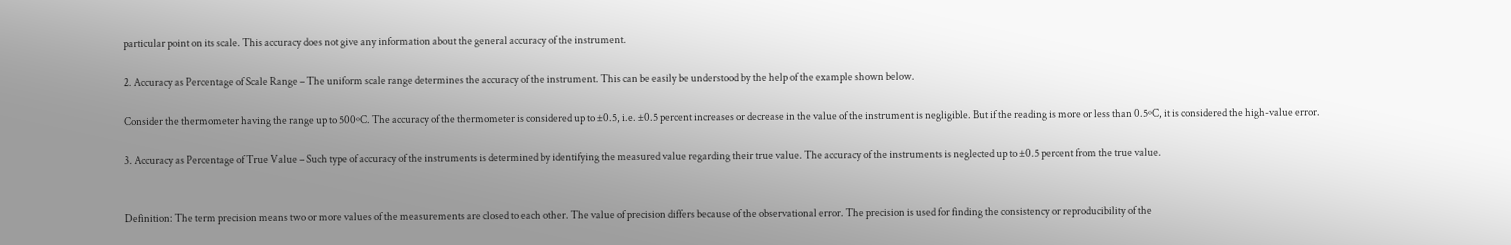particular point on its scale. This accuracy does not give any information about the general accuracy of the instrument.

2. Accuracy as Percentage of Scale Range – The uniform scale range determines the accuracy of the instrument. This can be easily be understood by the help of the example shown below.

Consider the thermometer having the range up to 500ºC. The accuracy of the thermometer is considered up to ±0.5, i.e. ±0.5 percent increases or decrease in the value of the instrument is negligible. But if the reading is more or less than 0.5ºC, it is considered the high-value error.

3. Accuracy as Percentage of True Value – Such type of accuracy of the instruments is determined by identifying the measured value regarding their true value. The accuracy of the instruments is neglected up to ±0.5 percent from the true value.


Definition: The term precision means two or more values of the measurements are closed to each other. The value of precision differs because of the observational error. The precision is used for finding the consistency or reproducibility of the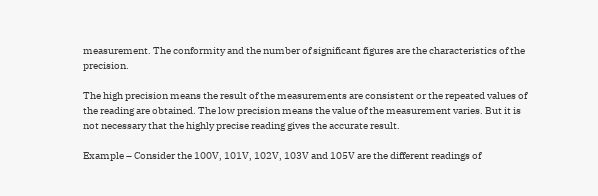measurement. The conformity and the number of significant figures are the characteristics of the precision.

The high precision means the result of the measurements are consistent or the repeated values of the reading are obtained. The low precision means the value of the measurement varies. But it is not necessary that the highly precise reading gives the accurate result.

Example – Consider the 100V, 101V, 102V, 103V and 105V are the different readings of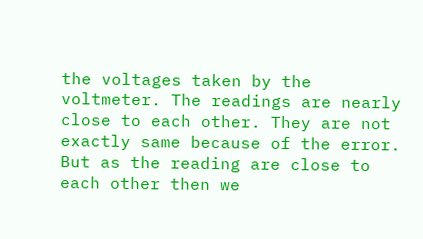the voltages taken by the voltmeter. The readings are nearly close to each other. They are not exactly same because of the error. But as the reading are close to each other then we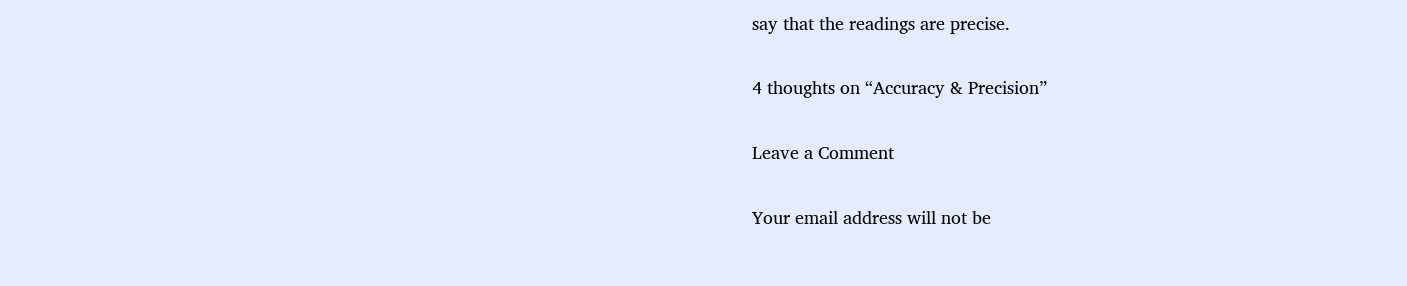say that the readings are precise.

4 thoughts on “Accuracy & Precision”

Leave a Comment

Your email address will not be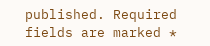published. Required fields are marked *